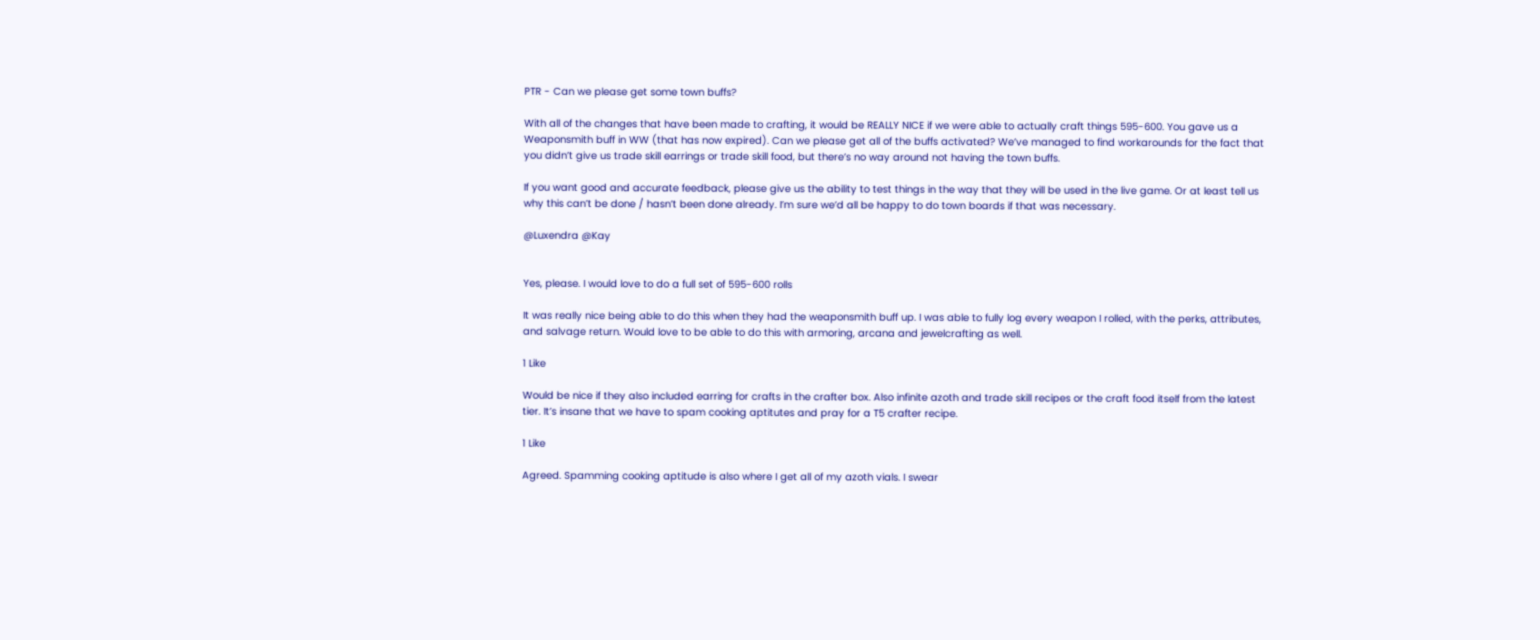PTR - Can we please get some town buffs?

With all of the changes that have been made to crafting, it would be REALLY NICE if we were able to actually craft things 595-600. You gave us a Weaponsmith buff in WW (that has now expired). Can we please get all of the buffs activated? We’ve managed to find workarounds for the fact that you didn’t give us trade skill earrings or trade skill food, but there’s no way around not having the town buffs.

If you want good and accurate feedback, please give us the ability to test things in the way that they will be used in the live game. Or at least tell us why this can’t be done / hasn’t been done already. I’m sure we’d all be happy to do town boards if that was necessary.

@Luxendra @Kay


Yes, please. I would love to do a full set of 595-600 rolls

It was really nice being able to do this when they had the weaponsmith buff up. I was able to fully log every weapon I rolled, with the perks, attributes, and salvage return. Would love to be able to do this with armoring, arcana and jewelcrafting as well.

1 Like

Would be nice if they also included earring for crafts in the crafter box. Also infinite azoth and trade skill recipes or the craft food itself from the latest tier. It’s insane that we have to spam cooking aptitutes and pray for a T5 crafter recipe.

1 Like

Agreed. Spamming cooking aptitude is also where I get all of my azoth vials. I swear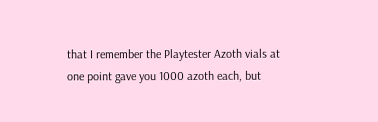that I remember the Playtester Azoth vials at one point gave you 1000 azoth each, but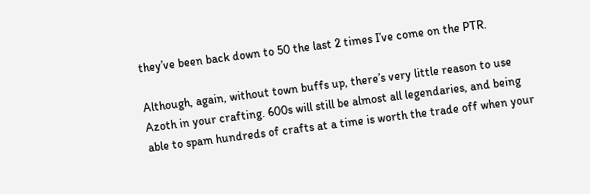they’ve been back down to 50 the last 2 times I’ve come on the PTR.

Although, again, without town buffs up, there’s very little reason to use Azoth in your crafting. 600s will still be almost all legendaries, and being able to spam hundreds of crafts at a time is worth the trade off when your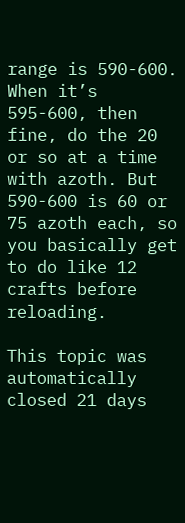range is 590-600. When it’s 595-600, then fine, do the 20 or so at a time with azoth. But 590-600 is 60 or 75 azoth each, so you basically get to do like 12 crafts before reloading.

This topic was automatically closed 21 days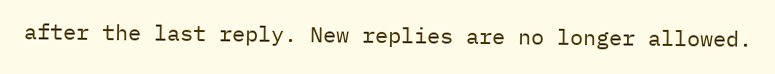after the last reply. New replies are no longer allowed.